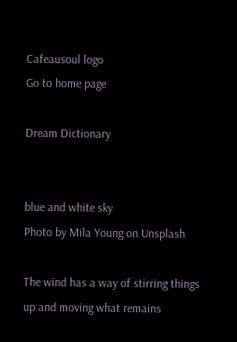Cafeausoul logo
Go to home page

Dream Dictionary


blue and white sky
Photo by Mila Young on Unsplash

The wind has a way of stirring things up and moving what remains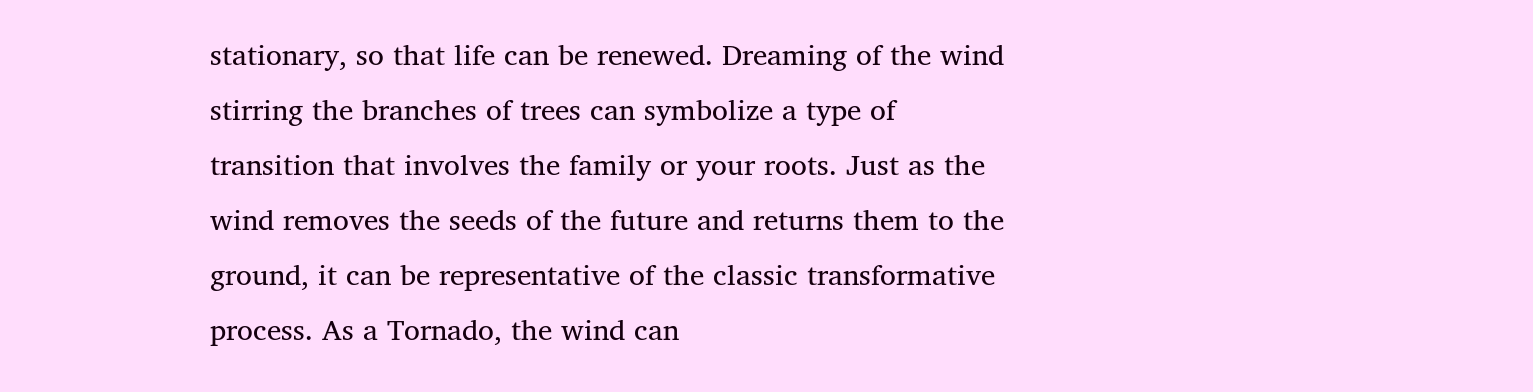stationary, so that life can be renewed. Dreaming of the wind stirring the branches of trees can symbolize a type of transition that involves the family or your roots. Just as the wind removes the seeds of the future and returns them to the ground, it can be representative of the classic transformative process. As a Tornado, the wind can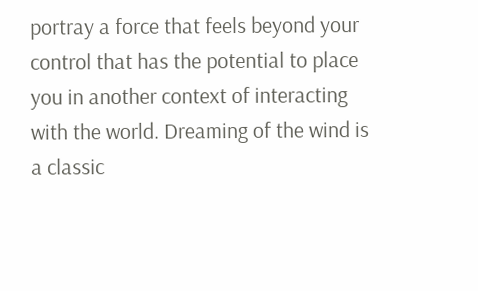portray a force that feels beyond your control that has the potential to place you in another context of interacting with the world. Dreaming of the wind is a classic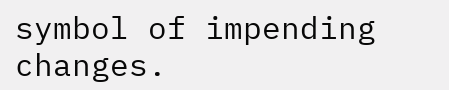symbol of impending changes.